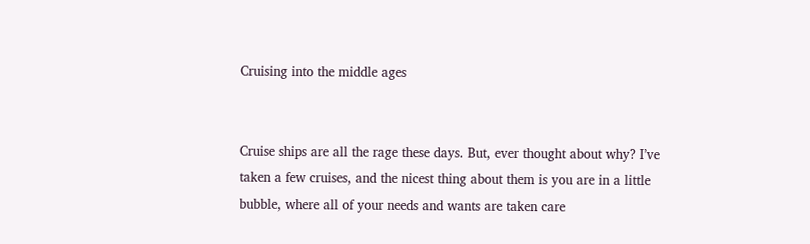Cruising into the middle ages


Cruise ships are all the rage these days. But, ever thought about why? I’ve taken a few cruises, and the nicest thing about them is you are in a little bubble, where all of your needs and wants are taken care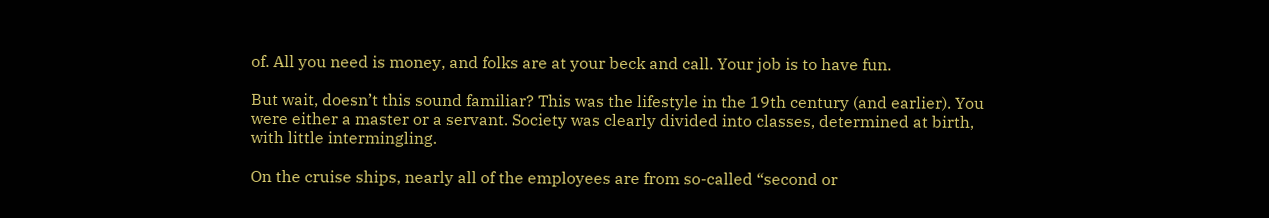of. All you need is money, and folks are at your beck and call. Your job is to have fun.

But wait, doesn’t this sound familiar? This was the lifestyle in the 19th century (and earlier). You were either a master or a servant. Society was clearly divided into classes, determined at birth, with little intermingling.

On the cruise ships, nearly all of the employees are from so-called “second or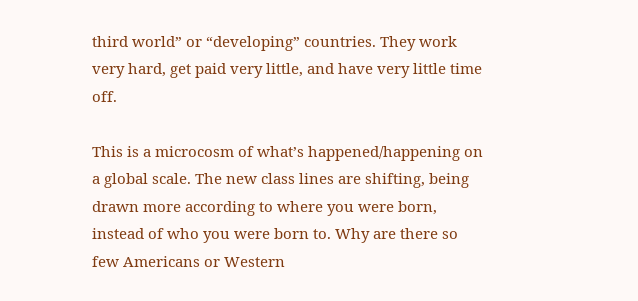third world” or “developing” countries. They work very hard, get paid very little, and have very little time off.

This is a microcosm of what’s happened/happening on a global scale. The new class lines are shifting, being drawn more according to where you were born, instead of who you were born to. Why are there so few Americans or Western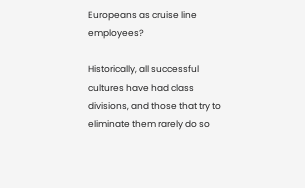Europeans as cruise line employees?

Historically, all successful cultures have had class divisions, and those that try to eliminate them rarely do so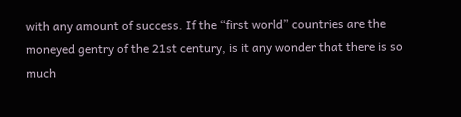with any amount of success. If the “first world” countries are the moneyed gentry of the 21st century, is it any wonder that there is so much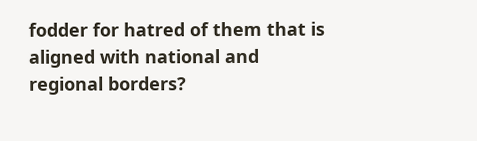fodder for hatred of them that is aligned with national and regional borders?